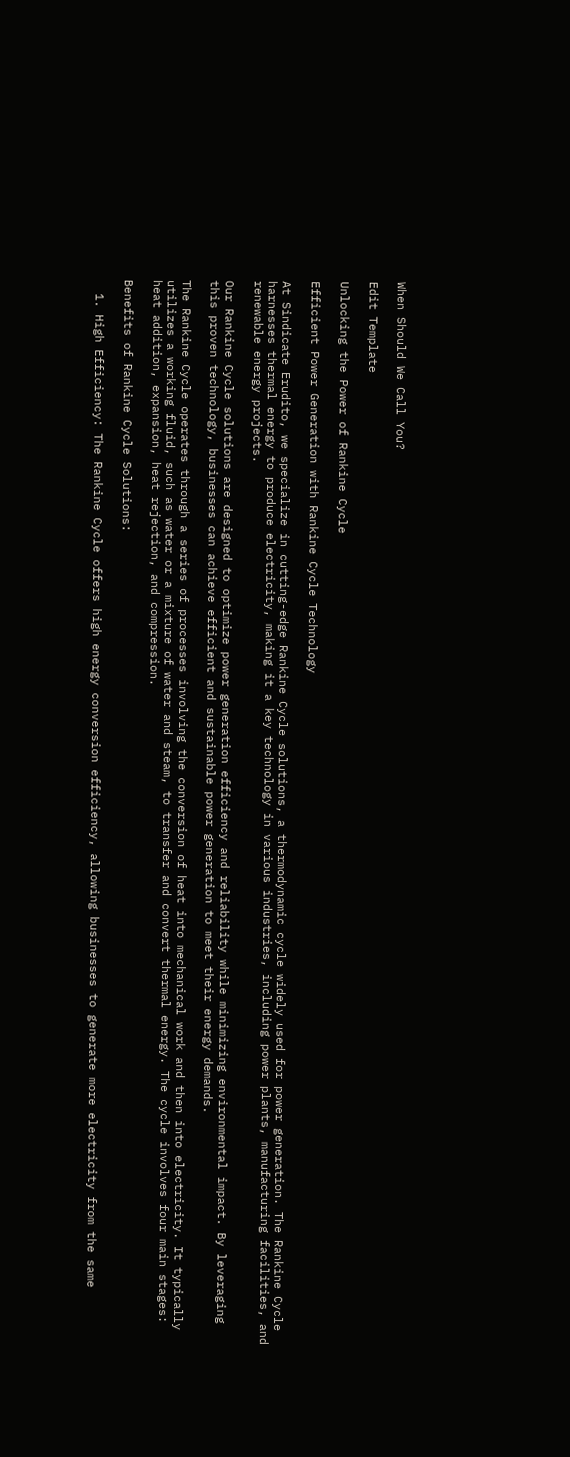When Should We Call You?

Edit Template

Unlocking the Power of Rankine Cycle

Efficient Power Generation with Rankine Cycle Technology

At Sindicate Erudito, we specialize in cutting-edge Rankine Cycle solutions, a thermodynamic cycle widely used for power generation. The Rankine Cycle harnesses thermal energy to produce electricity, making it a key technology in various industries, including power plants, manufacturing facilities, and renewable energy projects.

Our Rankine Cycle solutions are designed to optimize power generation efficiency and reliability while minimizing environmental impact. By leveraging this proven technology, businesses can achieve efficient and sustainable power generation to meet their energy demands.

The Rankine Cycle operates through a series of processes involving the conversion of heat into mechanical work and then into electricity. It typically utilizes a working fluid, such as water or a mixture of water and steam, to transfer and convert thermal energy. The cycle involves four main stages: heat addition, expansion, heat rejection, and compression.

Benefits of Rankine Cycle Solutions:

  1. High Efficiency: The Rankine Cycle offers high energy conversion efficiency, allowing businesses to generate more electricity from the same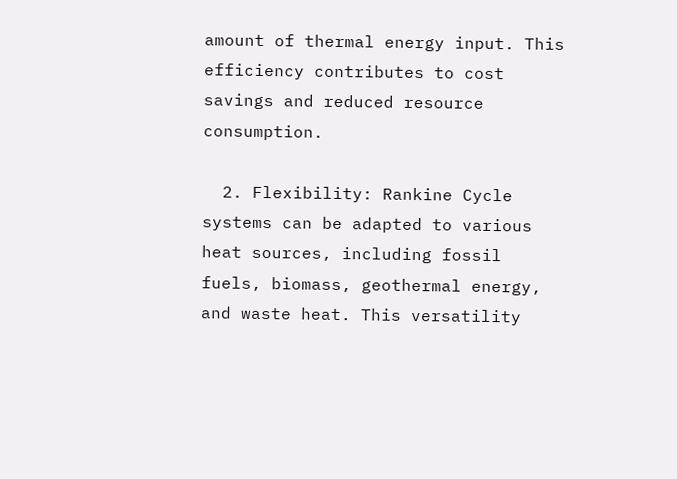amount of thermal energy input. This efficiency contributes to cost savings and reduced resource consumption.

  2. Flexibility: Rankine Cycle systems can be adapted to various heat sources, including fossil fuels, biomass, geothermal energy, and waste heat. This versatility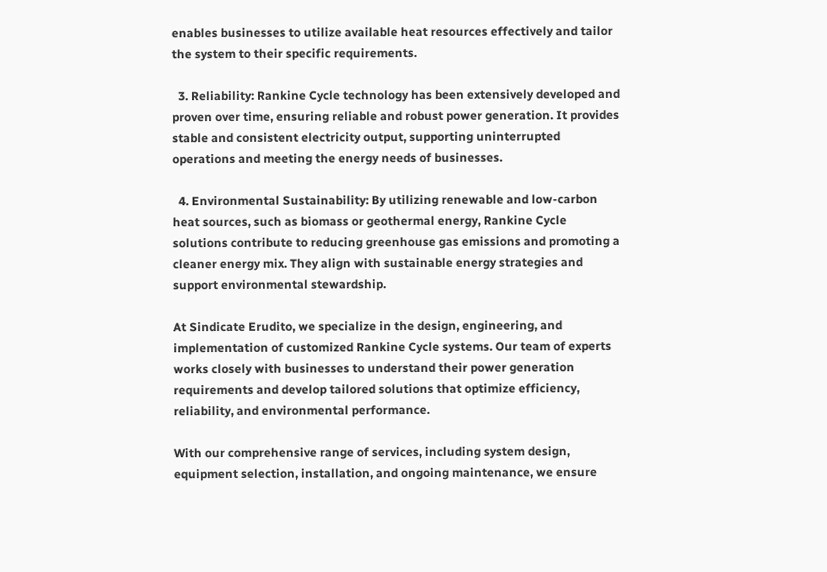enables businesses to utilize available heat resources effectively and tailor the system to their specific requirements.

  3. Reliability: Rankine Cycle technology has been extensively developed and proven over time, ensuring reliable and robust power generation. It provides stable and consistent electricity output, supporting uninterrupted operations and meeting the energy needs of businesses.

  4. Environmental Sustainability: By utilizing renewable and low-carbon heat sources, such as biomass or geothermal energy, Rankine Cycle solutions contribute to reducing greenhouse gas emissions and promoting a cleaner energy mix. They align with sustainable energy strategies and support environmental stewardship.

At Sindicate Erudito, we specialize in the design, engineering, and implementation of customized Rankine Cycle systems. Our team of experts works closely with businesses to understand their power generation requirements and develop tailored solutions that optimize efficiency, reliability, and environmental performance.

With our comprehensive range of services, including system design, equipment selection, installation, and ongoing maintenance, we ensure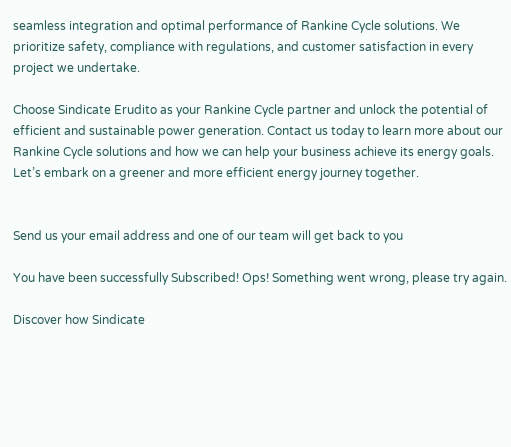seamless integration and optimal performance of Rankine Cycle solutions. We prioritize safety, compliance with regulations, and customer satisfaction in every project we undertake.

Choose Sindicate Erudito as your Rankine Cycle partner and unlock the potential of efficient and sustainable power generation. Contact us today to learn more about our Rankine Cycle solutions and how we can help your business achieve its energy goals. Let’s embark on a greener and more efficient energy journey together.


Send us your email address and one of our team will get back to you

You have been successfully Subscribed! Ops! Something went wrong, please try again.

Discover how Sindicate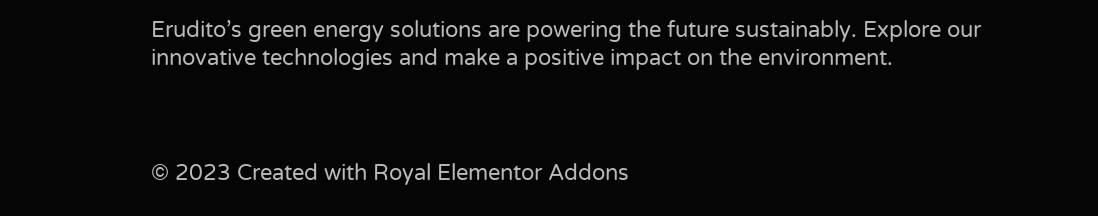Erudito’s green energy solutions are powering the future sustainably. Explore our innovative technologies and make a positive impact on the environment.



© 2023 Created with Royal Elementor Addons